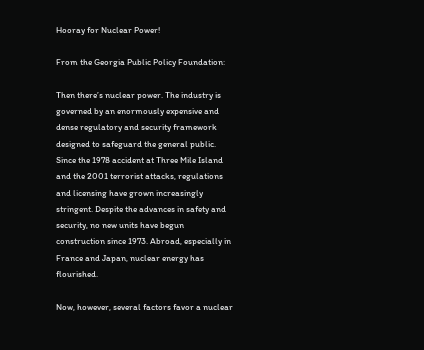Hooray for Nuclear Power!

From the Georgia Public Policy Foundation:

Then there’s nuclear power. The industry is governed by an enormously expensive and dense regulatory and security framework designed to safeguard the general public. Since the 1978 accident at Three Mile Island and the 2001 terrorist attacks, regulations and licensing have grown increasingly stringent. Despite the advances in safety and security, no new units have begun construction since 1973. Abroad, especially in France and Japan, nuclear energy has flourished.

Now, however, several factors favor a nuclear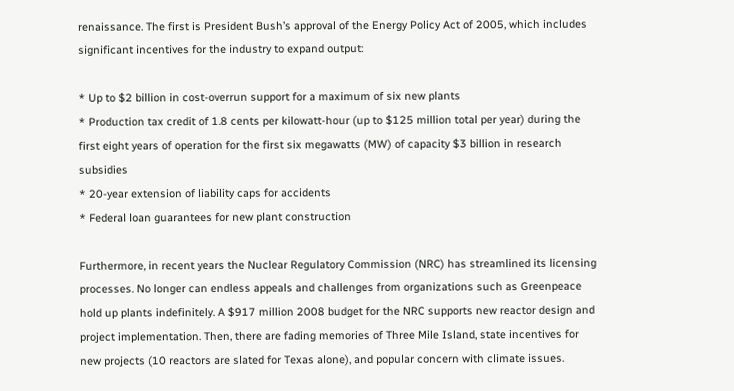renaissance. The first is President Bush’s approval of the Energy Policy Act of 2005, which includes significant incentives for the industry to expand output:

* Up to $2 billion in cost-overrun support for a maximum of six new plants
* Production tax credit of 1.8 cents per kilowatt-hour (up to $125 million total per year) during the first eight years of operation for the first six megawatts (MW) of capacity $3 billion in research subsidies
* 20-year extension of liability caps for accidents
* Federal loan guarantees for new plant construction

Furthermore, in recent years the Nuclear Regulatory Commission (NRC) has streamlined its licensing processes. No longer can endless appeals and challenges from organizations such as Greenpeace hold up plants indefinitely. A $917 million 2008 budget for the NRC supports new reactor design and project implementation. Then, there are fading memories of Three Mile Island, state incentives for new projects (10 reactors are slated for Texas alone), and popular concern with climate issues.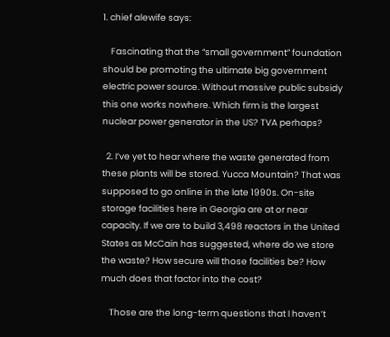1. chief alewife says:

    Fascinating that the “small government” foundation should be promoting the ultimate big government electric power source. Without massive public subsidy this one works nowhere. Which firm is the largest nuclear power generator in the US? TVA perhaps?

  2. I’ve yet to hear where the waste generated from these plants will be stored. Yucca Mountain? That was supposed to go online in the late 1990s. On-site storage facilities here in Georgia are at or near capacity. If we are to build 3,498 reactors in the United States as McCain has suggested, where do we store the waste? How secure will those facilities be? How much does that factor into the cost?

    Those are the long-term questions that I haven’t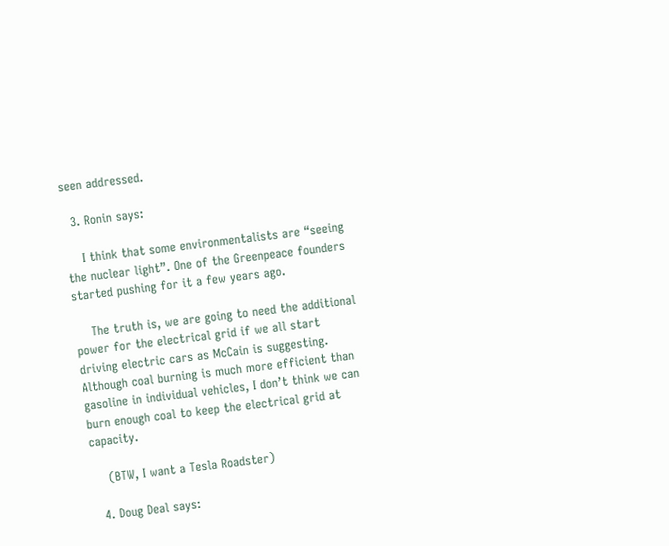seen addressed.

  3. Ronin says:

    I think that some environmentalists are “seeing the nuclear light”. One of the Greenpeace founders started pushing for it a few years ago.

    The truth is, we are going to need the additional power for the electrical grid if we all start driving electric cars as McCain is suggesting. Although coal burning is much more efficient than gasoline in individual vehicles, I don’t think we can burn enough coal to keep the electrical grid at capacity.

    (BTW, I want a Tesla Roadster)

  4. Doug Deal says: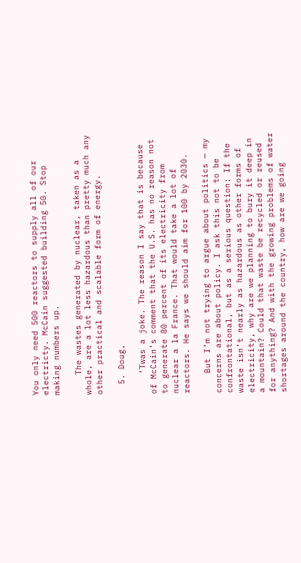You only need 500 reactors to supply all of our electricty. McCain suggested building 50. Stop making numbers up.

    The wastes generated by nuclear, taken as a whole, are a lot less hazardous than pretty much any other practical and scalable form of energy.

  5. Doug,

    ‘Twas a joke. The reason I say that is because of McCain’s comment that the U.S. has no reason not to generate 80 percent of its electricity from nuclear a la France. That would take a lot of reactors. He says we should aim for 100 by 2030.

    But I’m not trying to argue about politics — my concerns are about policy. I ask this not to be confrontational, but as a serious question: If the waste isn’t nearly as hazardous as other forms of electricity, why are we planning to bury it deep in a mountain? Could that waste be recycled or reused for anything? And with the growing problems of water shortages around the country, how are we going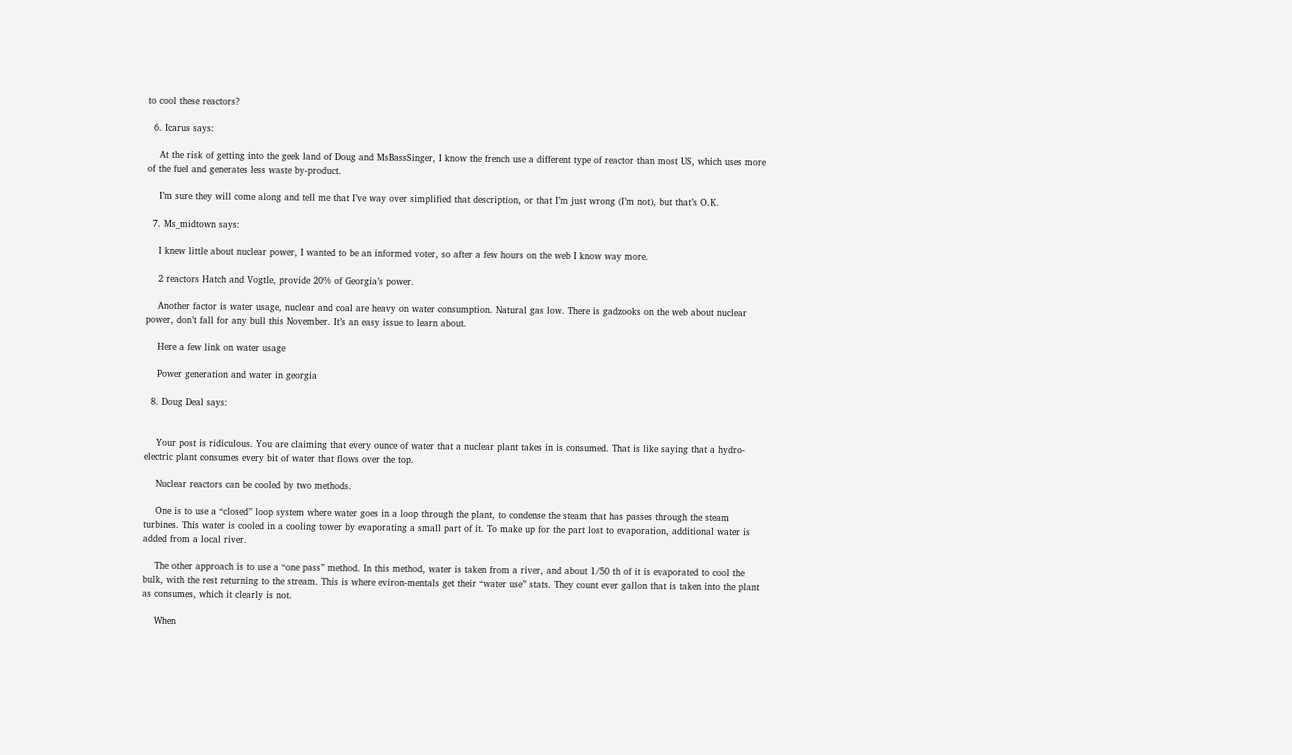to cool these reactors?

  6. Icarus says:

    At the risk of getting into the geek land of Doug and MsBassSinger, I know the french use a different type of reactor than most US, which uses more of the fuel and generates less waste by-product.

    I’m sure they will come along and tell me that I’ve way over simplified that description, or that I’m just wrong (I’m not), but that’s O.K.

  7. Ms_midtown says:

    I knew little about nuclear power, I wanted to be an informed voter, so after a few hours on the web I know way more.

    2 reactors Hatch and Vogtle, provide 20% of Georgia’s power.

    Another factor is water usage, nuclear and coal are heavy on water consumption. Natural gas low. There is gadzooks on the web about nuclear power, don’t fall for any bull this November. It’s an easy issue to learn about.

    Here a few link on water usage

    Power generation and water in georgia

  8. Doug Deal says:


    Your post is ridiculous. You are claiming that every ounce of water that a nuclear plant takes in is consumed. That is like saying that a hydro-electric plant consumes every bit of water that flows over the top.

    Nuclear reactors can be cooled by two methods.

    One is to use a “closed” loop system where water goes in a loop through the plant, to condense the steam that has passes through the steam turbines. This water is cooled in a cooling tower by evaporating a small part of it. To make up for the part lost to evaporation, additional water is added from a local river.

    The other approach is to use a “one pass” method. In this method, water is taken from a river, and about 1/50 th of it is evaporated to cool the bulk, with the rest returning to the stream. This is where eviron-mentals get their “water use” stats. They count ever gallon that is taken into the plant as consumes, which it clearly is not.

    When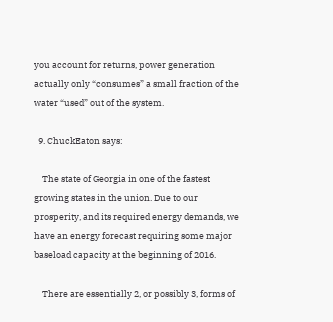you account for returns, power generation actually only “consumes” a small fraction of the water “used” out of the system.

  9. ChuckEaton says:

    The state of Georgia in one of the fastest growing states in the union. Due to our prosperity, and its required energy demands, we have an energy forecast requiring some major baseload capacity at the beginning of 2016.

    There are essentially 2, or possibly 3, forms of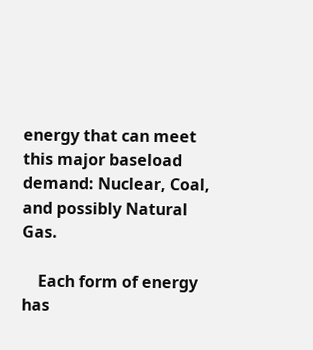energy that can meet this major baseload demand: Nuclear, Coal, and possibly Natural Gas.

    Each form of energy has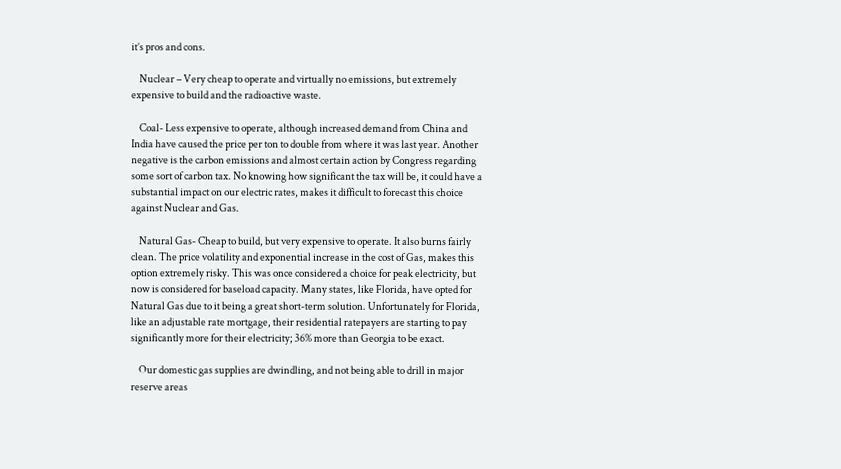it’s pros and cons.

    Nuclear – Very cheap to operate and virtually no emissions, but extremely expensive to build and the radioactive waste.

    Coal- Less expensive to operate, although increased demand from China and India have caused the price per ton to double from where it was last year. Another negative is the carbon emissions and almost certain action by Congress regarding some sort of carbon tax. No knowing how significant the tax will be, it could have a substantial impact on our electric rates, makes it difficult to forecast this choice against Nuclear and Gas.

    Natural Gas- Cheap to build, but very expensive to operate. It also burns fairly clean. The price volatility and exponential increase in the cost of Gas, makes this option extremely risky. This was once considered a choice for peak electricity, but now is considered for baseload capacity. Many states, like Florida, have opted for Natural Gas due to it being a great short-term solution. Unfortunately for Florida, like an adjustable rate mortgage, their residential ratepayers are starting to pay significantly more for their electricity; 36% more than Georgia to be exact.

    Our domestic gas supplies are dwindling, and not being able to drill in major reserve areas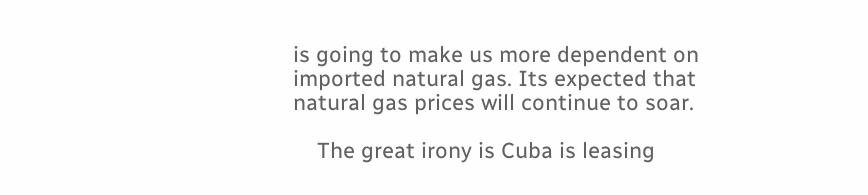is going to make us more dependent on imported natural gas. Its expected that natural gas prices will continue to soar.

    The great irony is Cuba is leasing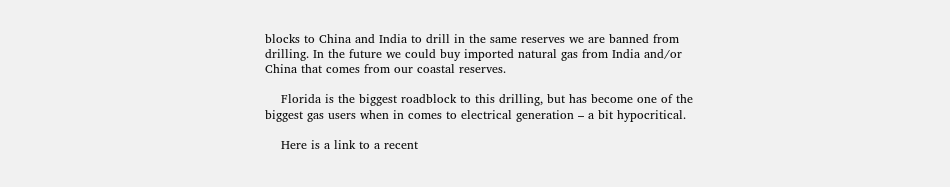blocks to China and India to drill in the same reserves we are banned from drilling. In the future we could buy imported natural gas from India and/or China that comes from our coastal reserves.

    Florida is the biggest roadblock to this drilling, but has become one of the biggest gas users when in comes to electrical generation – a bit hypocritical.

    Here is a link to a recent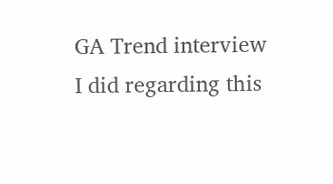GA Trend interview I did regarding this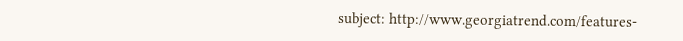subject: http://www.georgiatrend.com/features-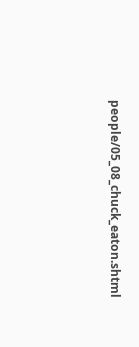people/05_08_chuck_eaton.shtml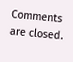Comments are closed.